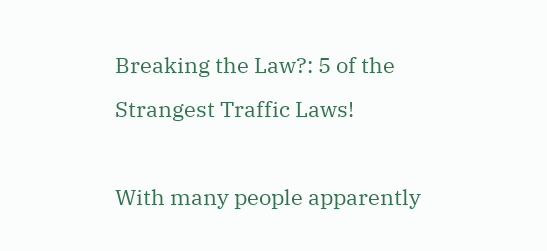Breaking the Law?: 5 of the Strangest Traffic Laws!

With many people apparently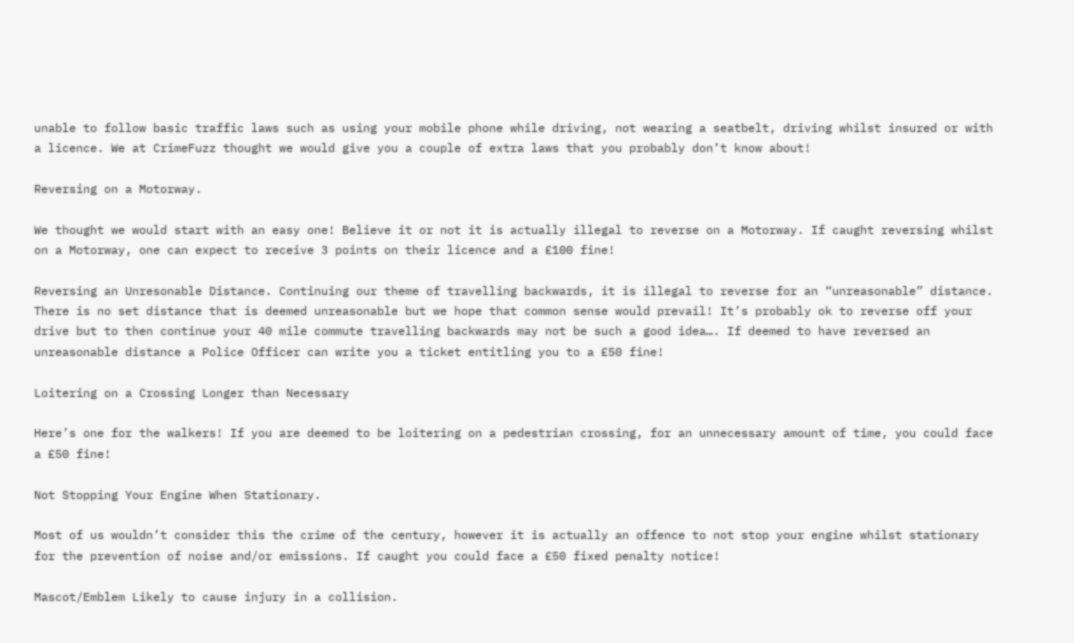unable to follow basic traffic laws such as using your mobile phone while driving, not wearing a seatbelt, driving whilst insured or with a licence. We at CrimeFuzz thought we would give you a couple of extra laws that you probably don’t know about!

Reversing on a Motorway.

We thought we would start with an easy one! Believe it or not it is actually illegal to reverse on a Motorway. If caught reversing whilst on a Motorway, one can expect to receive 3 points on their licence and a £100 fine!

Reversing an Unresonable Distance. Continuing our theme of travelling backwards, it is illegal to reverse for an “unreasonable” distance. There is no set distance that is deemed unreasonable but we hope that common sense would prevail! It’s probably ok to reverse off your drive but to then continue your 40 mile commute travelling backwards may not be such a good idea…. If deemed to have reversed an unreasonable distance a Police Officer can write you a ticket entitling you to a £50 fine!

Loitering on a Crossing Longer than Necessary

Here’s one for the walkers! If you are deemed to be loitering on a pedestrian crossing, for an unnecessary amount of time, you could face a £50 fine!

Not Stopping Your Engine When Stationary.

Most of us wouldn’t consider this the crime of the century, however it is actually an offence to not stop your engine whilst stationary for the prevention of noise and/or emissions. If caught you could face a £50 fixed penalty notice!

Mascot/Emblem Likely to cause injury in a collision.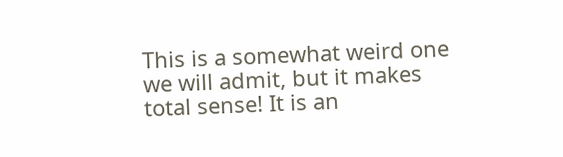This is a somewhat weird one we will admit, but it makes total sense! It is an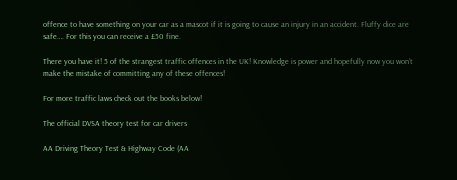offence to have something on your car as a mascot if it is going to cause an injury in an accident. Fluffy dice are safe…. For this you can receive a £50 fine.

There you have it! 5 of the strangest traffic offences in the UK! Knowledge is power and hopefully now you won’t make the mistake of committing any of these offences!

For more traffic laws check out the books below!

The official DVSA theory test for car drivers

AA Driving Theory Test & Highway Code (AA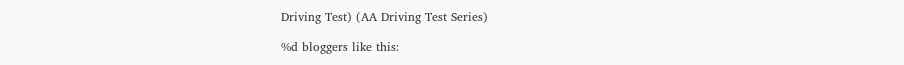Driving Test) (AA Driving Test Series)

%d bloggers like this: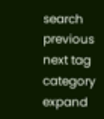search previous next tag category expand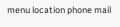menu location phone mail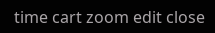time cart zoom edit close